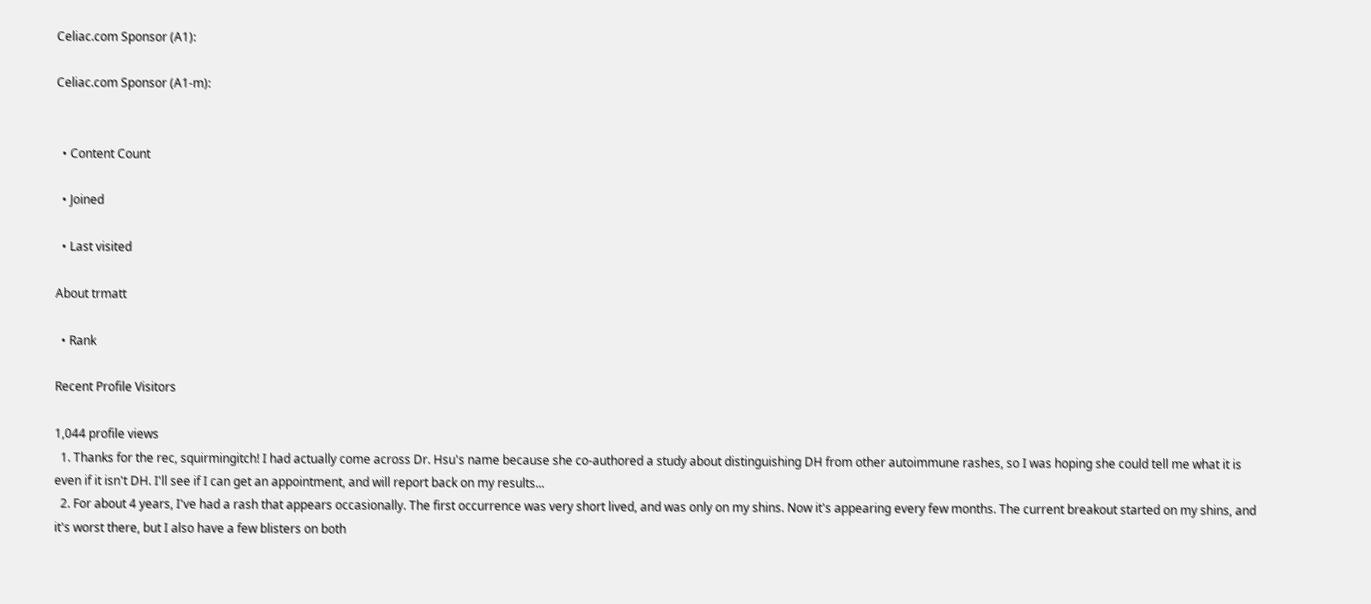Celiac.com Sponsor (A1):

Celiac.com Sponsor (A1-m):


  • Content Count

  • Joined

  • Last visited

About trmatt

  • Rank

Recent Profile Visitors

1,044 profile views
  1. Thanks for the rec, squirmingitch! I had actually come across Dr. Hsu's name because she co-authored a study about distinguishing DH from other autoimmune rashes, so I was hoping she could tell me what it is even if it isn't DH. I'll see if I can get an appointment, and will report back on my results...
  2. For about 4 years, I've had a rash that appears occasionally. The first occurrence was very short lived, and was only on my shins. Now it's appearing every few months. The current breakout started on my shins, and it's worst there, but I also have a few blisters on both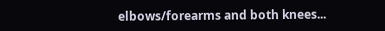elbows/forearms and both knees...